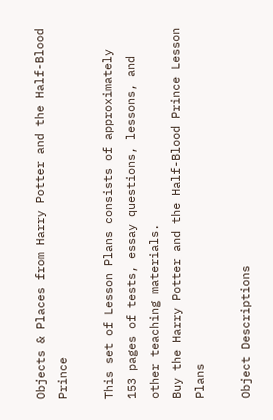Objects & Places from Harry Potter and the Half-Blood Prince

This set of Lesson Plans consists of approximately 153 pages of tests, essay questions, lessons, and other teaching materials.
Buy the Harry Potter and the Half-Blood Prince Lesson Plans

Object Descriptions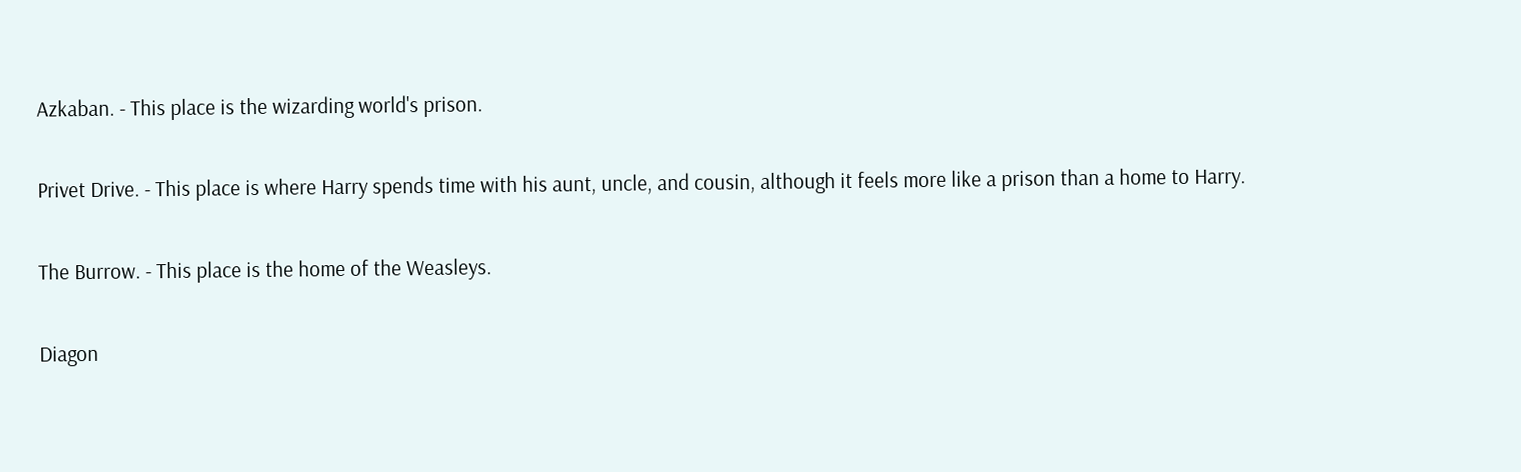Azkaban. - This place is the wizarding world's prison.

Privet Drive. - This place is where Harry spends time with his aunt, uncle, and cousin, although it feels more like a prison than a home to Harry.

The Burrow. - This place is the home of the Weasleys.

Diagon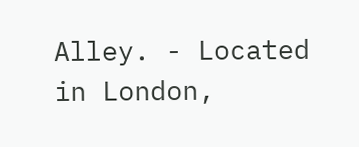Alley. - Located in London,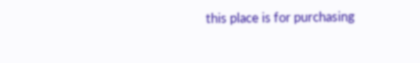this place is for purchasing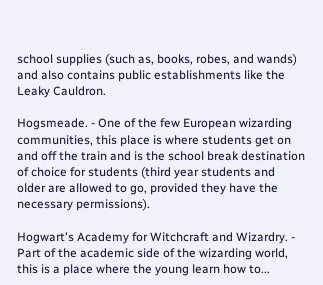school supplies (such as, books, robes, and wands) and also contains public establishments like the Leaky Cauldron.

Hogsmeade. - One of the few European wizarding communities, this place is where students get on and off the train and is the school break destination of choice for students (third year students and older are allowed to go, provided they have the necessary permissions).

Hogwart's Academy for Witchcraft and Wizardry. - Part of the academic side of the wizarding world, this is a place where the young learn how to...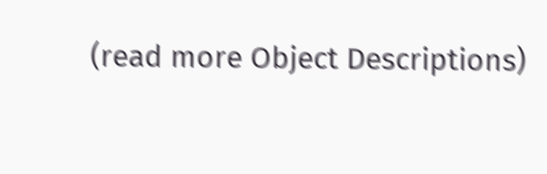(read more Object Descriptions)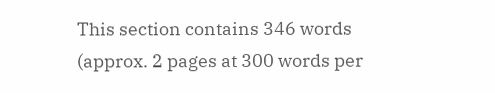This section contains 346 words
(approx. 2 pages at 300 words per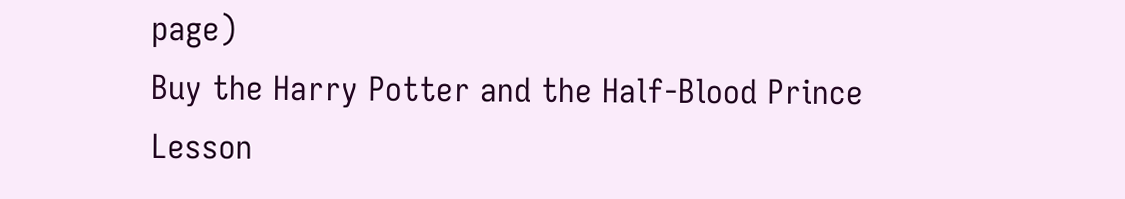page)
Buy the Harry Potter and the Half-Blood Prince Lesson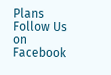Plans
Follow Us on Facebook